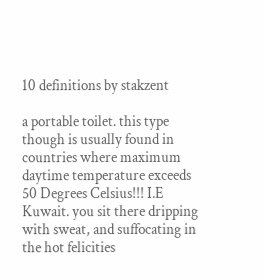10 definitions by stakzent

a portable toilet. this type though is usually found in countries where maximum daytime temperature exceeds 50 Degrees Celsius!!! I.E Kuwait. you sit there dripping with sweat, and suffocating in the hot felicities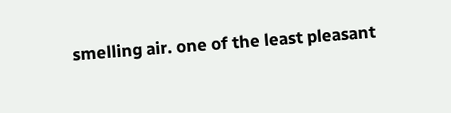smelling air. one of the least pleasant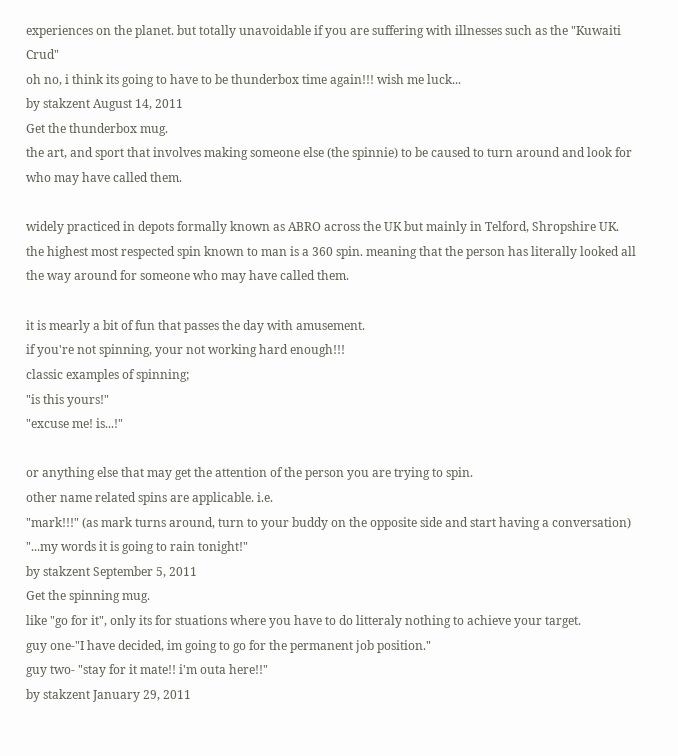experiences on the planet. but totally unavoidable if you are suffering with illnesses such as the "Kuwaiti Crud"
oh no, i think its going to have to be thunderbox time again!!! wish me luck...
by stakzent August 14, 2011
Get the thunderbox mug.
the art, and sport that involves making someone else (the spinnie) to be caused to turn around and look for who may have called them.

widely practiced in depots formally known as ABRO across the UK but mainly in Telford, Shropshire UK.
the highest most respected spin known to man is a 360 spin. meaning that the person has literally looked all the way around for someone who may have called them.

it is mearly a bit of fun that passes the day with amusement.
if you're not spinning, your not working hard enough!!!
classic examples of spinning;
"is this yours!"
"excuse me! is...!"

or anything else that may get the attention of the person you are trying to spin.
other name related spins are applicable. i.e.
"mark!!!" (as mark turns around, turn to your buddy on the opposite side and start having a conversation) "...my words it is going to rain tonight!"
by stakzent September 5, 2011
Get the spinning mug.
like "go for it", only its for stuations where you have to do litteraly nothing to achieve your target.
guy one-"I have decided, im going to go for the permanent job position."
guy two- "stay for it mate!! i'm outa here!!"
by stakzent January 29, 2011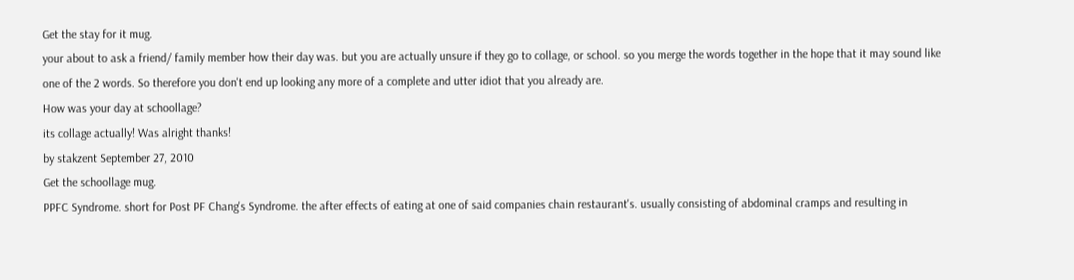Get the stay for it mug.
your about to ask a friend/ family member how their day was. but you are actually unsure if they go to collage, or school. so you merge the words together in the hope that it may sound like one of the 2 words. So therefore you don't end up looking any more of a complete and utter idiot that you already are.
How was your day at schoollage?
its collage actually! Was alright thanks!
by stakzent September 27, 2010
Get the schoollage mug.
PPFC Syndrome. short for Post PF Chang's Syndrome. the after effects of eating at one of said companies chain restaurant's. usually consisting of abdominal cramps and resulting in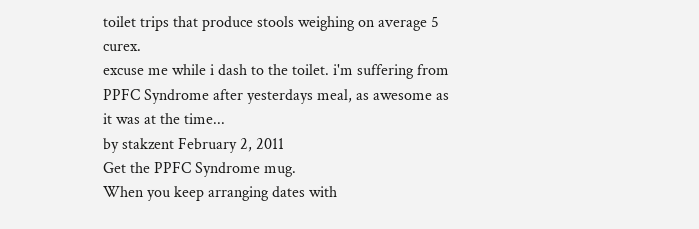toilet trips that produce stools weighing on average 5 curex.
excuse me while i dash to the toilet. i'm suffering from PPFC Syndrome after yesterdays meal, as awesome as it was at the time...
by stakzent February 2, 2011
Get the PPFC Syndrome mug.
When you keep arranging dates with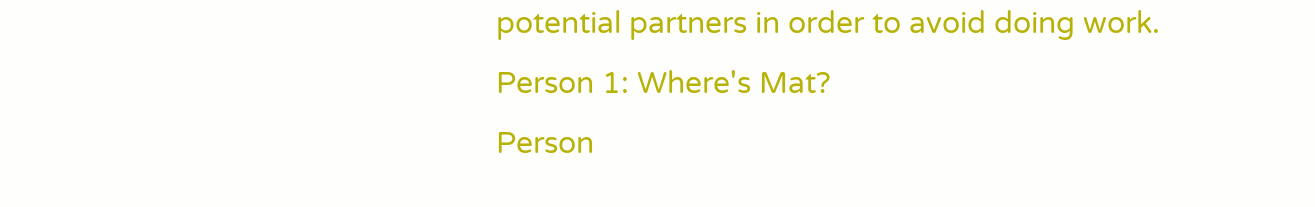potential partners in order to avoid doing work.
Person 1: Where's Mat?
Person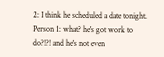2: I think he scheduled a date tonight.
Person 1: what? he's got work to do?!?! and he's not even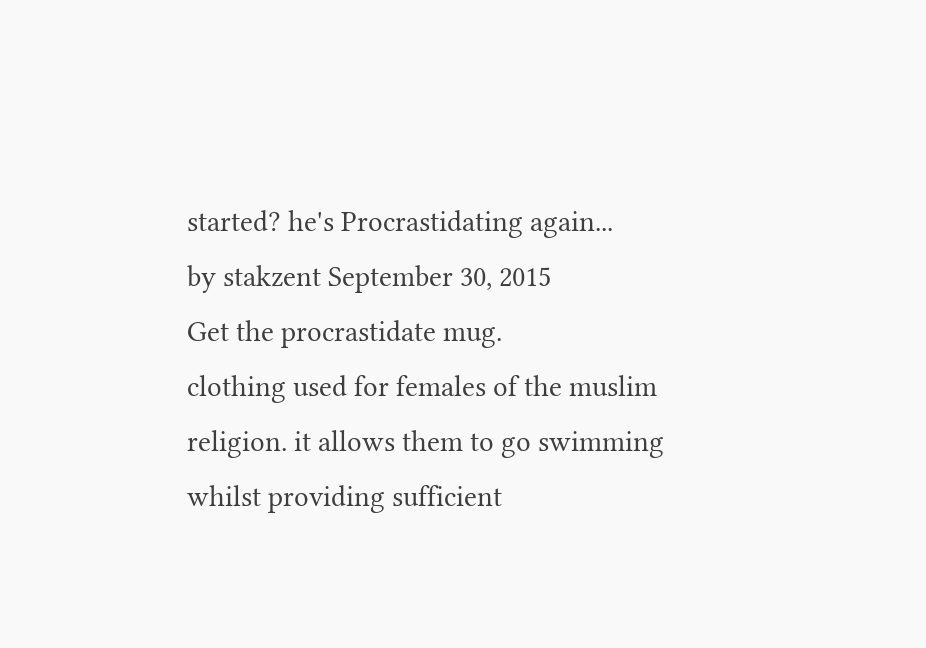started? he's Procrastidating again...
by stakzent September 30, 2015
Get the procrastidate mug.
clothing used for females of the muslim religion. it allows them to go swimming whilst providing sufficient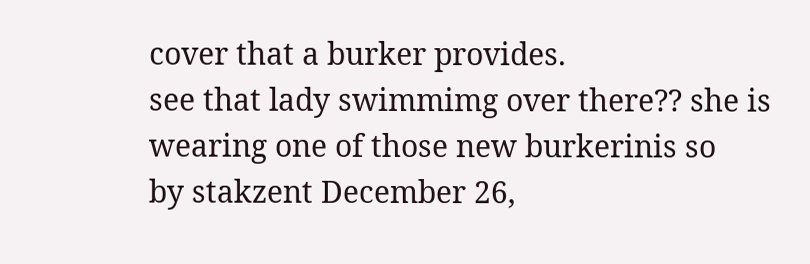cover that a burker provides.
see that lady swimmimg over there?? she is wearing one of those new burkerinis so
by stakzent December 26,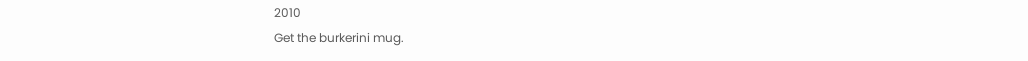2010
Get the burkerini mug.